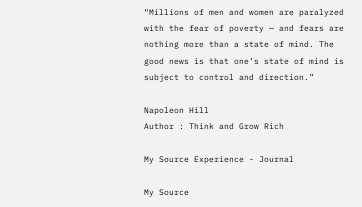“Millions of men and women are paralyzed with the fear of poverty — and fears are nothing more than a state of mind. The good news is that one’s state of mind is subject to control and direction.”

Napoleon Hill
Author : Think and Grow Rich

My Source Experience - Journal

My Source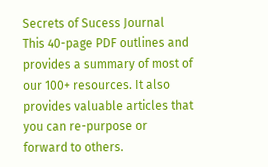Secrets of Sucess Journal
This 40-page PDF outlines and provides a summary of most of our 100+ resources. It also provides valuable articles that you can re-purpose or forward to others.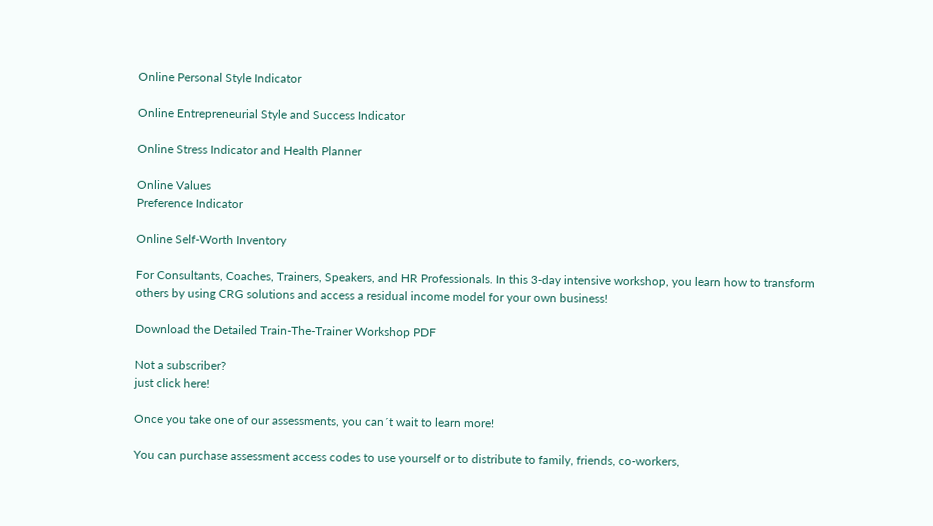Online Personal Style Indicator

Online Entrepreneurial Style and Success Indicator

Online Stress Indicator and Health Planner

Online Values
Preference Indicator

Online Self-Worth Inventory

For Consultants, Coaches, Trainers, Speakers, and HR Professionals. In this 3-day intensive workshop, you learn how to transform others by using CRG solutions and access a residual income model for your own business!

Download the Detailed Train-The-Trainer Workshop PDF

Not a subscriber?
just click here!

Once you take one of our assessments, you can´t wait to learn more!

You can purchase assessment access codes to use yourself or to distribute to family, friends, co-workers,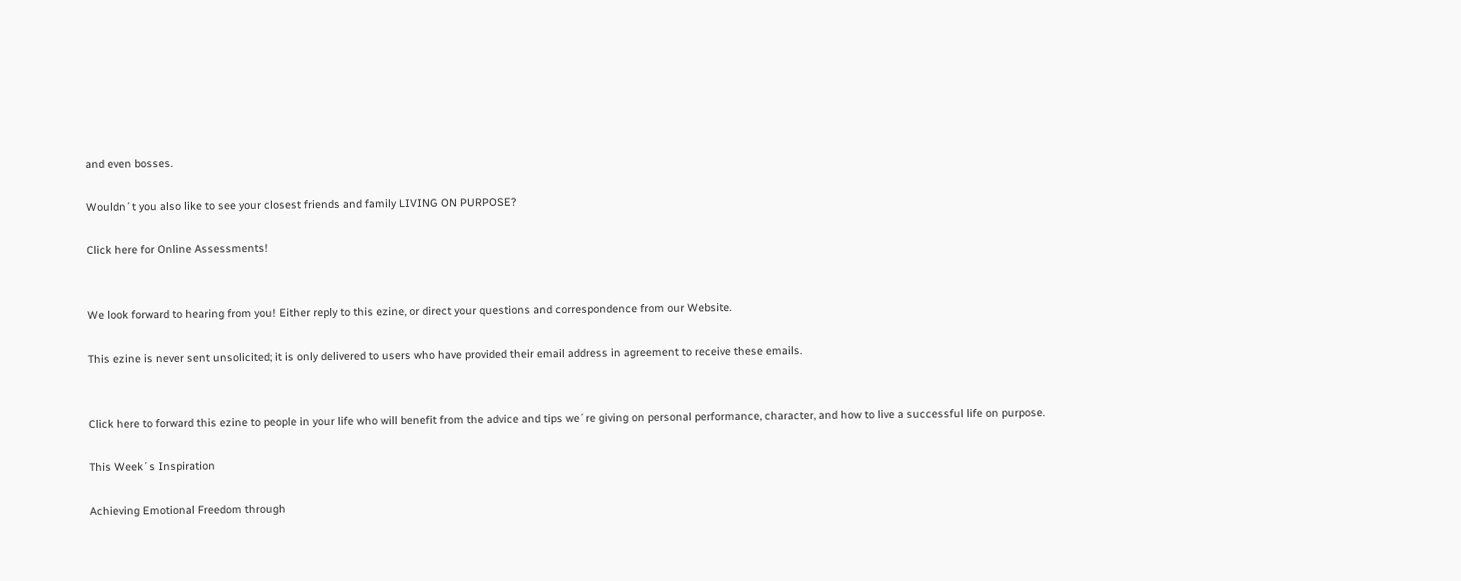and even bosses.

Wouldn´t you also like to see your closest friends and family LIVING ON PURPOSE?

Click here for Online Assessments!


We look forward to hearing from you! Either reply to this ezine, or direct your questions and correspondence from our Website.

This ezine is never sent unsolicited; it is only delivered to users who have provided their email address in agreement to receive these emails.


Click here to forward this ezine to people in your life who will benefit from the advice and tips we´re giving on personal performance, character, and how to live a successful life on purpose.

This Week´s Inspiration

Achieving Emotional Freedom through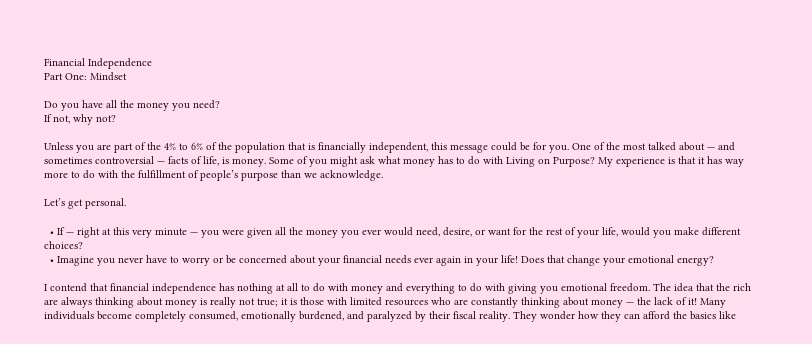Financial Independence
Part One: Mindset

Do you have all the money you need?
If not, why not?

Unless you are part of the 4% to 6% of the population that is financially independent, this message could be for you. One of the most talked about — and sometimes controversial — facts of life, is money. Some of you might ask what money has to do with Living on Purpose? My experience is that it has way more to do with the fulfillment of people’s purpose than we acknowledge.

Let’s get personal.

  • If — right at this very minute — you were given all the money you ever would need, desire, or want for the rest of your life, would you make different choices?
  • Imagine you never have to worry or be concerned about your financial needs ever again in your life! Does that change your emotional energy?

I contend that financial independence has nothing at all to do with money and everything to do with giving you emotional freedom. The idea that the rich are always thinking about money is really not true; it is those with limited resources who are constantly thinking about money — the lack of it! Many individuals become completely consumed, emotionally burdened, and paralyzed by their fiscal reality. They wonder how they can afford the basics like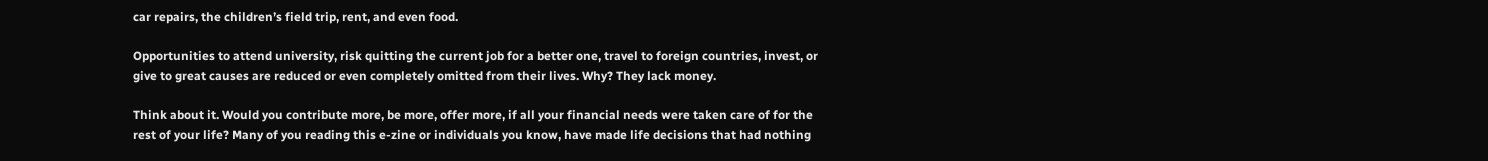car repairs, the children’s field trip, rent, and even food.

Opportunities to attend university, risk quitting the current job for a better one, travel to foreign countries, invest, or give to great causes are reduced or even completely omitted from their lives. Why? They lack money.

Think about it. Would you contribute more, be more, offer more, if all your financial needs were taken care of for the rest of your life? Many of you reading this e-zine or individuals you know, have made life decisions that had nothing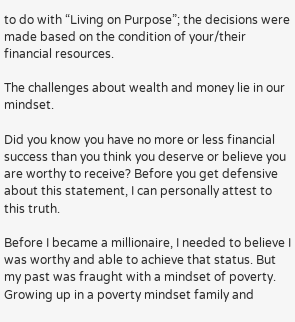to do with “Living on Purpose”; the decisions were made based on the condition of your/their financial resources.

The challenges about wealth and money lie in our mindset.

Did you know you have no more or less financial success than you think you deserve or believe you are worthy to receive? Before you get defensive about this statement, I can personally attest to this truth.

Before I became a millionaire, I needed to believe I was worthy and able to achieve that status. But my past was fraught with a mindset of poverty. Growing up in a poverty mindset family and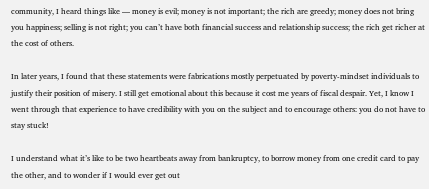community, I heard things like — money is evil; money is not important; the rich are greedy; money does not bring you happiness; selling is not right; you can’t have both financial success and relationship success; the rich get richer at the cost of others.

In later years, I found that these statements were fabrications mostly perpetuated by poverty-mindset individuals to justify their position of misery. I still get emotional about this because it cost me years of fiscal despair. Yet, I know I went through that experience to have credibility with you on the subject and to encourage others: you do not have to stay stuck!

I understand what it’s like to be two heartbeats away from bankruptcy, to borrow money from one credit card to pay the other, and to wonder if I would ever get out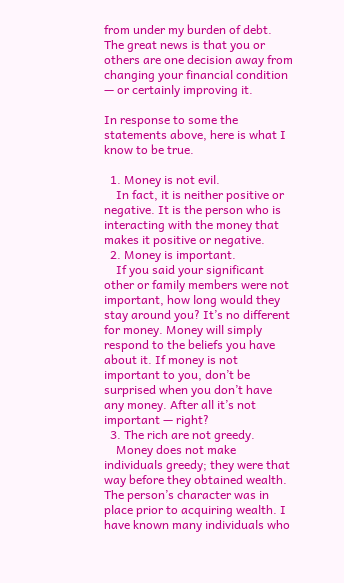from under my burden of debt. The great news is that you or others are one decision away from changing your financial condition — or certainly improving it.

In response to some the statements above, here is what I know to be true.

  1. Money is not evil.
    In fact, it is neither positive or negative. It is the person who is interacting with the money that makes it positive or negative.
  2. Money is important.
    If you said your significant other or family members were not important, how long would they stay around you? It’s no different for money. Money will simply respond to the beliefs you have about it. If money is not important to you, don’t be surprised when you don’t have any money. After all it’s not important — right?
  3. The rich are not greedy.
    Money does not make individuals greedy; they were that way before they obtained wealth. The person’s character was in place prior to acquiring wealth. I have known many individuals who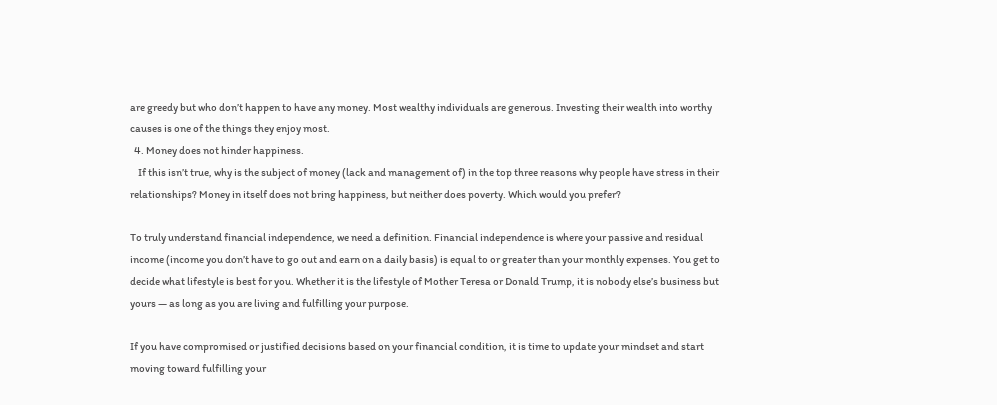are greedy but who don’t happen to have any money. Most wealthy individuals are generous. Investing their wealth into worthy causes is one of the things they enjoy most.
  4. Money does not hinder happiness.
    If this isn’t true, why is the subject of money (lack and management of) in the top three reasons why people have stress in their relationships? Money in itself does not bring happiness, but neither does poverty. Which would you prefer?

To truly understand financial independence, we need a definition. Financial independence is where your passive and residual income (income you don’t have to go out and earn on a daily basis) is equal to or greater than your monthly expenses. You get to decide what lifestyle is best for you. Whether it is the lifestyle of Mother Teresa or Donald Trump, it is nobody else’s business but yours — as long as you are living and fulfilling your purpose.

If you have compromised or justified decisions based on your financial condition, it is time to update your mindset and start moving toward fulfilling your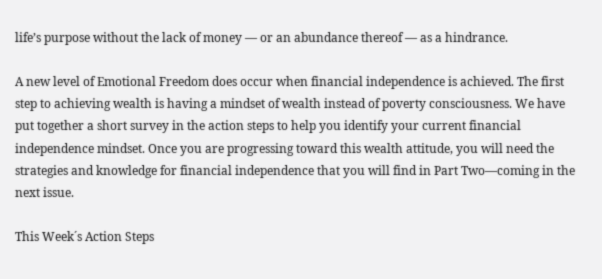life’s purpose without the lack of money — or an abundance thereof — as a hindrance.

A new level of Emotional Freedom does occur when financial independence is achieved. The first step to achieving wealth is having a mindset of wealth instead of poverty consciousness. We have put together a short survey in the action steps to help you identify your current financial independence mindset. Once you are progressing toward this wealth attitude, you will need the strategies and knowledge for financial independence that you will find in Part Two—coming in the next issue.

This Week´s Action Steps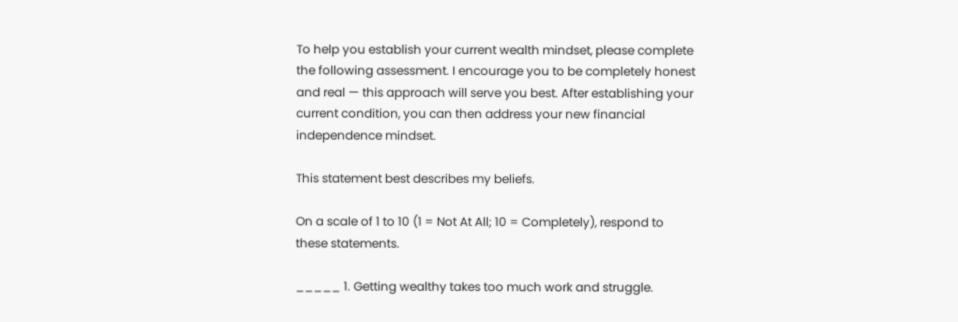To help you establish your current wealth mindset, please complete the following assessment. I encourage you to be completely honest and real — this approach will serve you best. After establishing your current condition, you can then address your new financial independence mindset.

This statement best describes my beliefs.

On a scale of 1 to 10 (1 = Not At All; 10 = Completely), respond to these statements.

_____ 1. Getting wealthy takes too much work and struggle.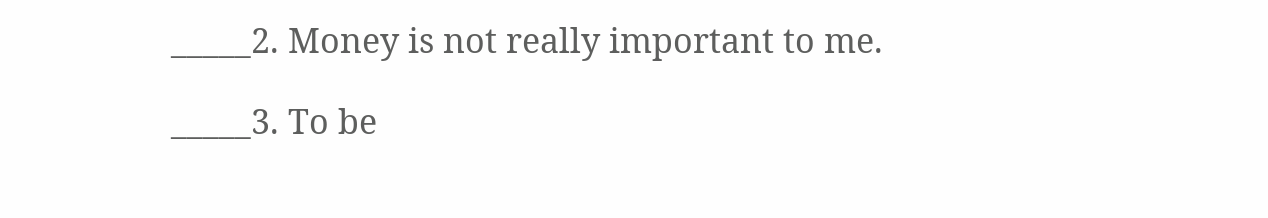_____2. Money is not really important to me.

_____3. To be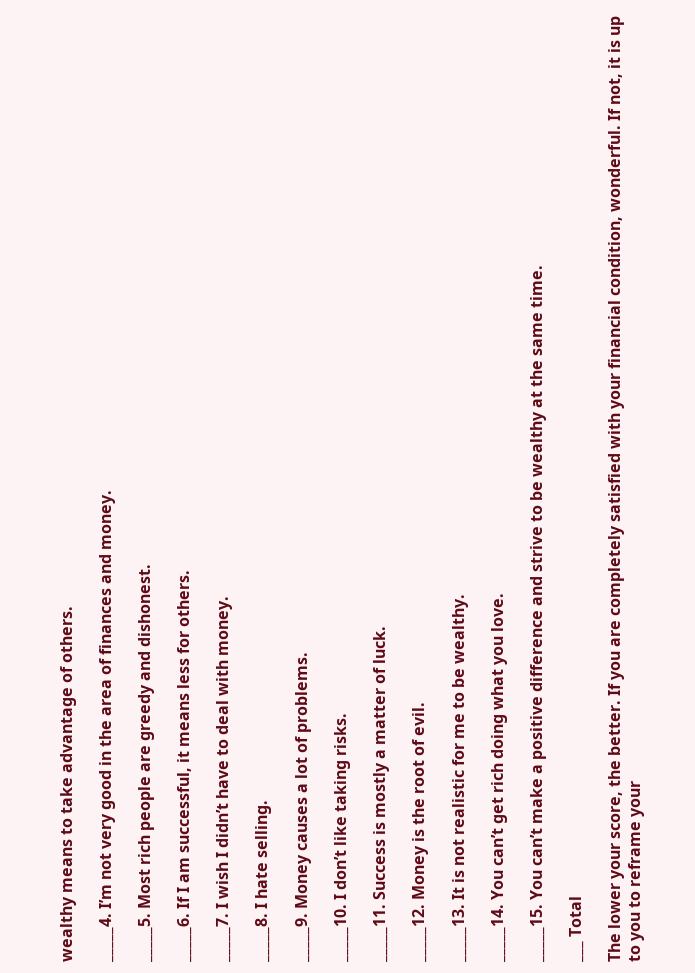wealthy means to take advantage of others.

_____4. I’m not very good in the area of finances and money.

_____5. Most rich people are greedy and dishonest.

_____6. If I am successful, it means less for others.

_____7. I wish I didn’t have to deal with money.

_____8. I hate selling.

_____9. Money causes a lot of problems.

_____10. I don’t like taking risks.

_____11. Success is mostly a matter of luck.

_____12. Money is the root of evil.

_____13. It is not realistic for me to be wealthy.

_____14. You can’t get rich doing what you love.

_____15. You can’t make a positive difference and strive to be wealthy at the same time.

___ Total

The lower your score, the better. If you are completely satisfied with your financial condition, wonderful. If not, it is up to you to reframe your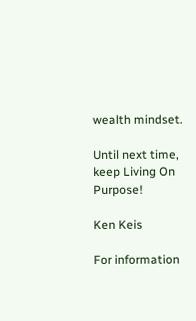wealth mindset.

Until next time, keep Living On Purpose!

Ken Keis

For information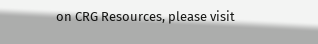on CRG Resources, please visit